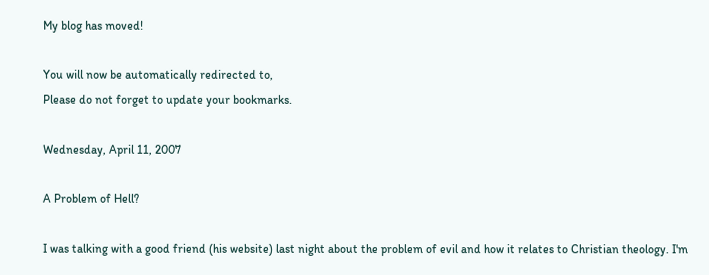My blog has moved!

You will now be automatically redirected to,
Please do not forget to update your bookmarks.

Wednesday, April 11, 2007

A Problem of Hell?

I was talking with a good friend (his website) last night about the problem of evil and how it relates to Christian theology. I'm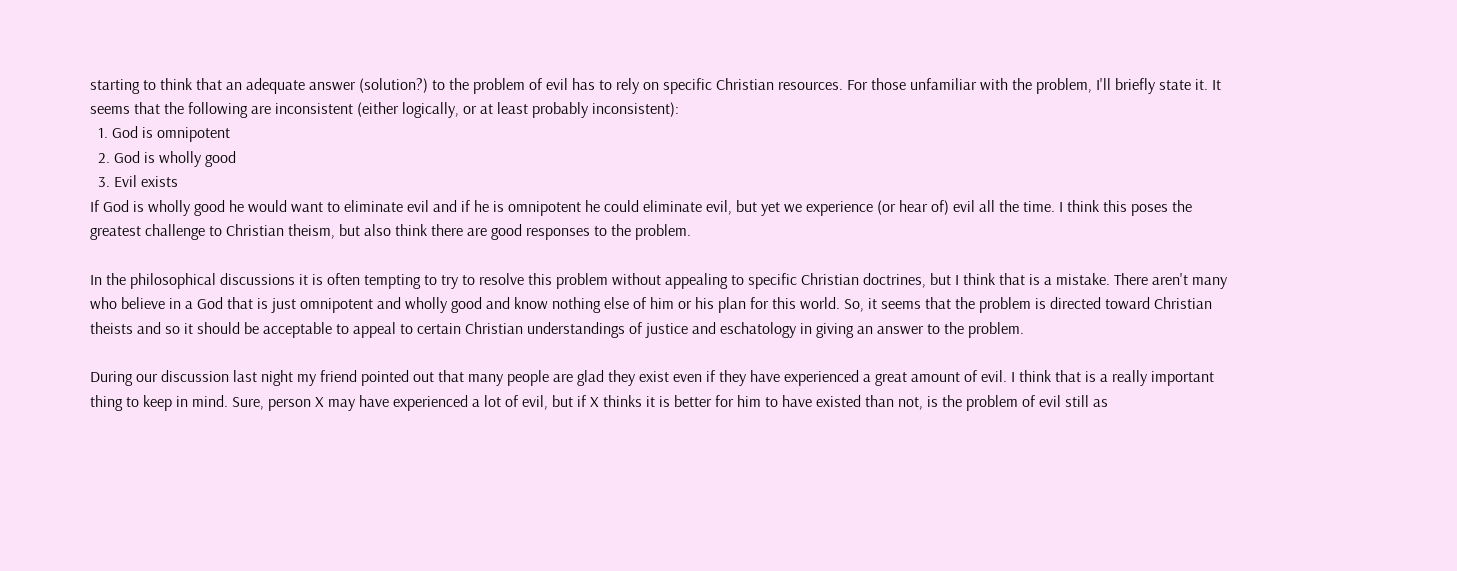starting to think that an adequate answer (solution?) to the problem of evil has to rely on specific Christian resources. For those unfamiliar with the problem, I'll briefly state it. It seems that the following are inconsistent (either logically, or at least probably inconsistent):
  1. God is omnipotent
  2. God is wholly good
  3. Evil exists
If God is wholly good he would want to eliminate evil and if he is omnipotent he could eliminate evil, but yet we experience (or hear of) evil all the time. I think this poses the greatest challenge to Christian theism, but also think there are good responses to the problem.

In the philosophical discussions it is often tempting to try to resolve this problem without appealing to specific Christian doctrines, but I think that is a mistake. There aren't many who believe in a God that is just omnipotent and wholly good and know nothing else of him or his plan for this world. So, it seems that the problem is directed toward Christian theists and so it should be acceptable to appeal to certain Christian understandings of justice and eschatology in giving an answer to the problem.

During our discussion last night my friend pointed out that many people are glad they exist even if they have experienced a great amount of evil. I think that is a really important thing to keep in mind. Sure, person X may have experienced a lot of evil, but if X thinks it is better for him to have existed than not, is the problem of evil still as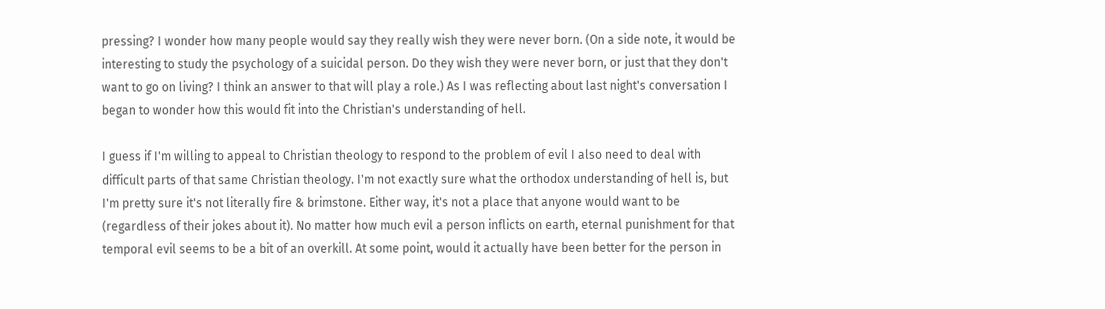pressing? I wonder how many people would say they really wish they were never born. (On a side note, it would be interesting to study the psychology of a suicidal person. Do they wish they were never born, or just that they don't want to go on living? I think an answer to that will play a role.) As I was reflecting about last night's conversation I began to wonder how this would fit into the Christian's understanding of hell.

I guess if I'm willing to appeal to Christian theology to respond to the problem of evil I also need to deal with difficult parts of that same Christian theology. I'm not exactly sure what the orthodox understanding of hell is, but I'm pretty sure it's not literally fire & brimstone. Either way, it's not a place that anyone would want to be (regardless of their jokes about it). No matter how much evil a person inflicts on earth, eternal punishment for that temporal evil seems to be a bit of an overkill. At some point, would it actually have been better for the person in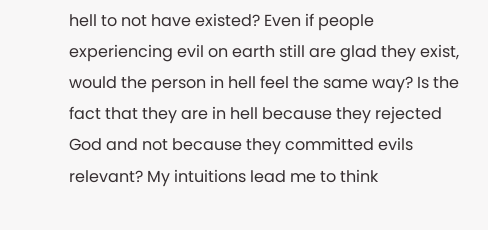hell to not have existed? Even if people experiencing evil on earth still are glad they exist, would the person in hell feel the same way? Is the fact that they are in hell because they rejected God and not because they committed evils relevant? My intuitions lead me to think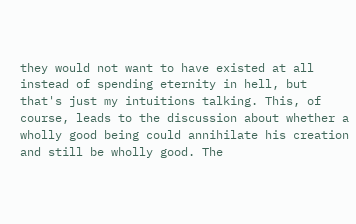they would not want to have existed at all instead of spending eternity in hell, but that's just my intuitions talking. This, of course, leads to the discussion about whether a wholly good being could annihilate his creation and still be wholly good. The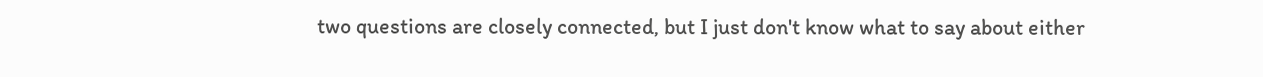two questions are closely connected, but I just don't know what to say about either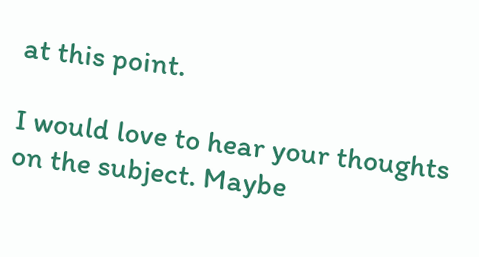at this point.

I would love to hear your thoughts on the subject. Maybe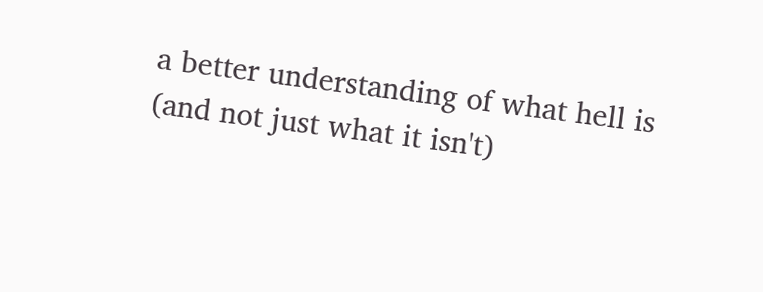a better understanding of what hell is (and not just what it isn't)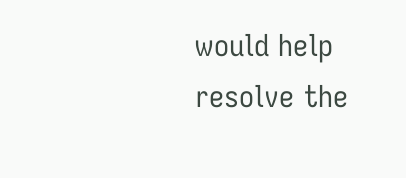would help resolve the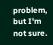problem, but I'm not sure.